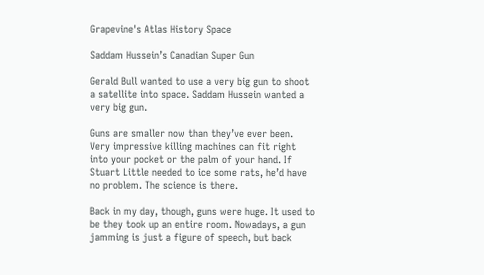Grapevine's Atlas History Space

Saddam Hussein’s Canadian Super Gun

Gerald Bull wanted to use a very big gun to shoot a satellite into space. Saddam Hussein wanted a very big gun.

Guns are smaller now than they’ve ever been. Very impressive killing machines can fit right into your pocket or the palm of your hand. If Stuart Little needed to ice some rats, he’d have no problem. The science is there.

Back in my day, though, guns were huge. It used to be they took up an entire room. Nowadays, a gun jamming is just a figure of speech, but back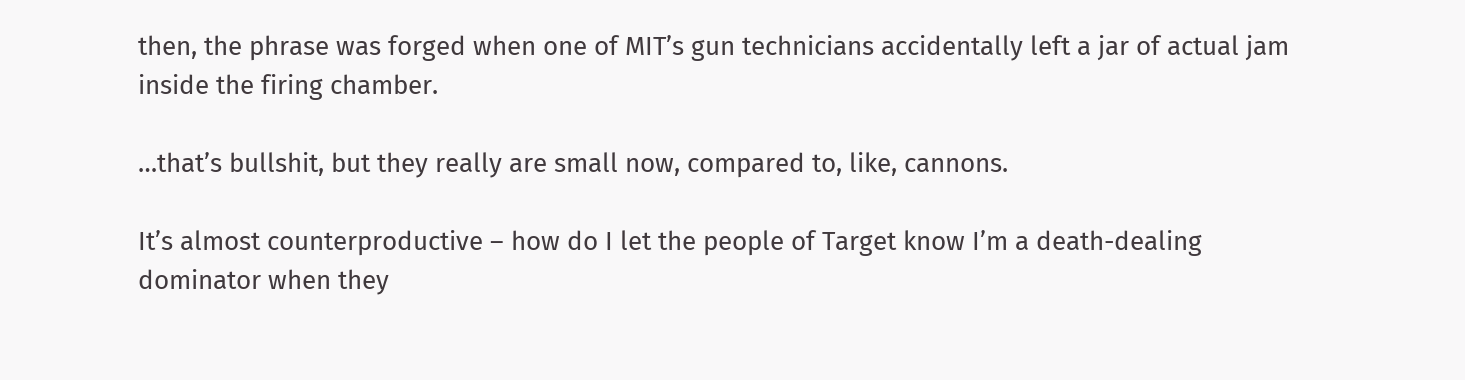then, the phrase was forged when one of MIT’s gun technicians accidentally left a jar of actual jam inside the firing chamber.

…that’s bullshit, but they really are small now, compared to, like, cannons.

It’s almost counterproductive – how do I let the people of Target know I’m a death-dealing dominator when they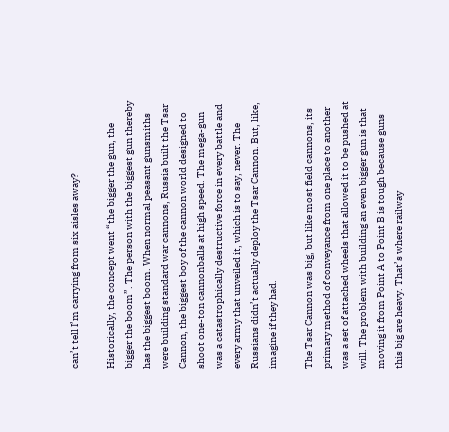can’t tell I’m carrying from six aisles away?

Historically, the concept went “the bigger the gun, the bigger the boom”. The person with the biggest gun thereby has the biggest boom. When normal peasant gunsmiths were building standard war cannons, Russia built the Tsar Cannon, the biggest boy of the cannon world designed to shoot one-ton cannonballs at high speed. The mega-gun was a catastrophically destructive force in every battle and every army that unveiled it, which is to say, never. The Russians didn’t actually deploy the Tsar Cannon. But, like, imagine if they had.

The Tsar Cannon was big, but like most field cannons, its primary method of conveyance from one place to another was a set of attached wheels that allowed it to be pushed at will. The problem with building an even bigger gun is that moving it from Point A to Point B is tough because guns this big are heavy. That’s where railway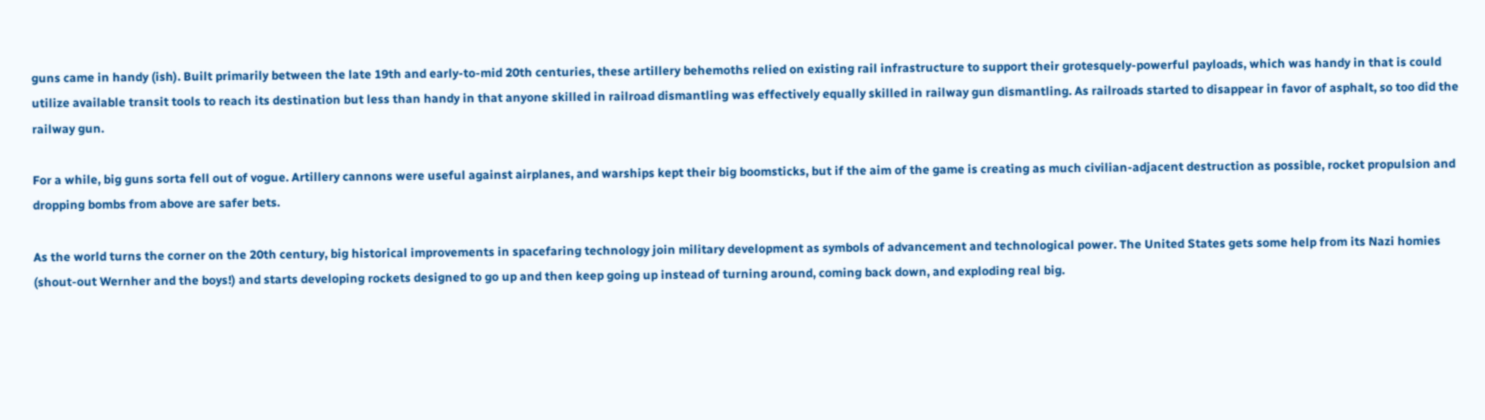guns came in handy (ish). Built primarily between the late 19th and early-to-mid 20th centuries, these artillery behemoths relied on existing rail infrastructure to support their grotesquely-powerful payloads, which was handy in that is could utilize available transit tools to reach its destination but less than handy in that anyone skilled in railroad dismantling was effectively equally skilled in railway gun dismantling. As railroads started to disappear in favor of asphalt, so too did the railway gun.

For a while, big guns sorta fell out of vogue. Artillery cannons were useful against airplanes, and warships kept their big boomsticks, but if the aim of the game is creating as much civilian-adjacent destruction as possible, rocket propulsion and dropping bombs from above are safer bets.

As the world turns the corner on the 20th century, big historical improvements in spacefaring technology join military development as symbols of advancement and technological power. The United States gets some help from its Nazi homies (shout-out Wernher and the boys!) and starts developing rockets designed to go up and then keep going up instead of turning around, coming back down, and exploding real big.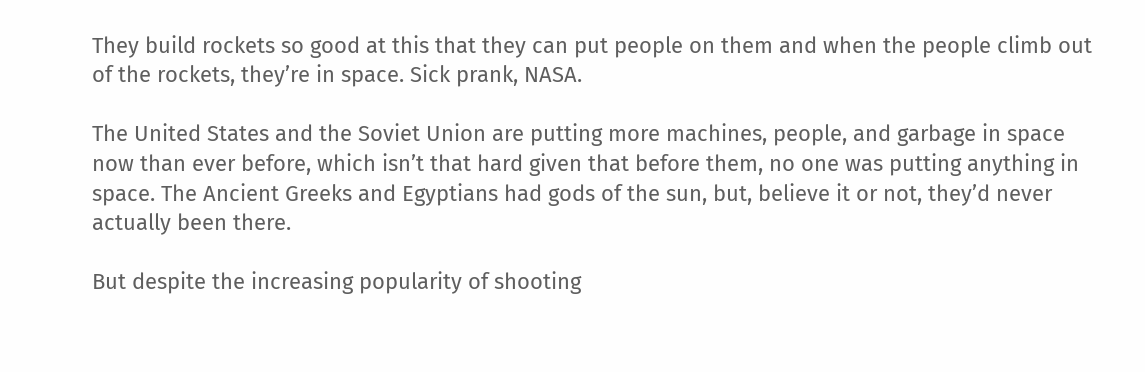They build rockets so good at this that they can put people on them and when the people climb out of the rockets, they’re in space. Sick prank, NASA.

The United States and the Soviet Union are putting more machines, people, and garbage in space now than ever before, which isn’t that hard given that before them, no one was putting anything in space. The Ancient Greeks and Egyptians had gods of the sun, but, believe it or not, they’d never actually been there.

But despite the increasing popularity of shooting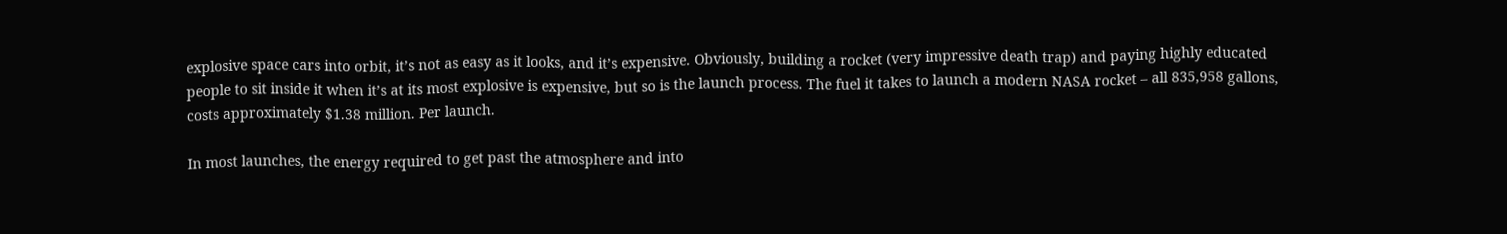explosive space cars into orbit, it’s not as easy as it looks, and it’s expensive. Obviously, building a rocket (very impressive death trap) and paying highly educated people to sit inside it when it’s at its most explosive is expensive, but so is the launch process. The fuel it takes to launch a modern NASA rocket – all 835,958 gallons, costs approximately $1.38 million. Per launch.

In most launches, the energy required to get past the atmosphere and into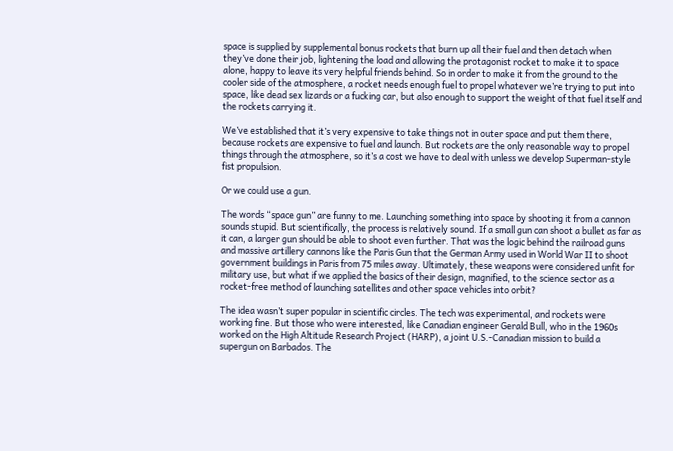space is supplied by supplemental bonus rockets that burn up all their fuel and then detach when they’ve done their job, lightening the load and allowing the protagonist rocket to make it to space alone, happy to leave its very helpful friends behind. So in order to make it from the ground to the cooler side of the atmosphere, a rocket needs enough fuel to propel whatever we’re trying to put into space, like dead sex lizards or a fucking car, but also enough to support the weight of that fuel itself and the rockets carrying it.

We’ve established that it’s very expensive to take things not in outer space and put them there, because rockets are expensive to fuel and launch. But rockets are the only reasonable way to propel things through the atmosphere, so it’s a cost we have to deal with unless we develop Superman-style fist propulsion.

Or we could use a gun.

The words “space gun” are funny to me. Launching something into space by shooting it from a cannon sounds stupid. But scientifically, the process is relatively sound. If a small gun can shoot a bullet as far as it can, a larger gun should be able to shoot even further. That was the logic behind the railroad guns and massive artillery cannons like the Paris Gun that the German Army used in World War II to shoot government buildings in Paris from 75 miles away. Ultimately, these weapons were considered unfit for military use, but what if we applied the basics of their design, magnified, to the science sector as a rocket-free method of launching satellites and other space vehicles into orbit?

The idea wasn’t super popular in scientific circles. The tech was experimental, and rockets were working fine. But those who were interested, like Canadian engineer Gerald Bull, who in the 1960s worked on the High Altitude Research Project (HARP), a joint U.S.-Canadian mission to build a supergun on Barbados. The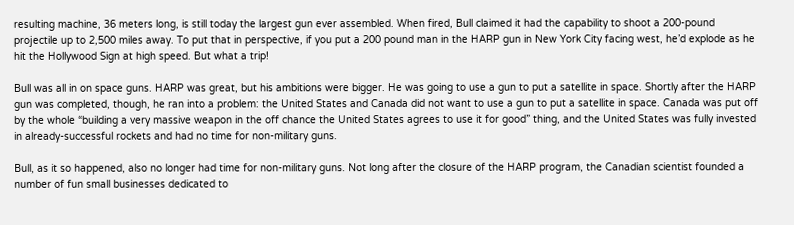resulting machine, 36 meters long, is still today the largest gun ever assembled. When fired, Bull claimed it had the capability to shoot a 200-pound projectile up to 2,500 miles away. To put that in perspective, if you put a 200 pound man in the HARP gun in New York City facing west, he’d explode as he hit the Hollywood Sign at high speed. But what a trip!

Bull was all in on space guns. HARP was great, but his ambitions were bigger. He was going to use a gun to put a satellite in space. Shortly after the HARP gun was completed, though, he ran into a problem: the United States and Canada did not want to use a gun to put a satellite in space. Canada was put off by the whole “building a very massive weapon in the off chance the United States agrees to use it for good” thing, and the United States was fully invested in already-successful rockets and had no time for non-military guns.

Bull, as it so happened, also no longer had time for non-military guns. Not long after the closure of the HARP program, the Canadian scientist founded a number of fun small businesses dedicated to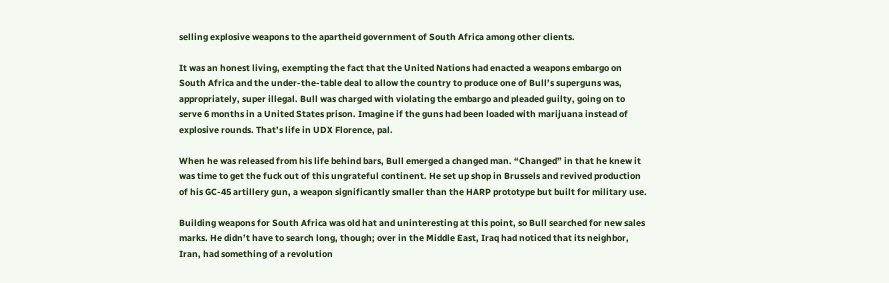selling explosive weapons to the apartheid government of South Africa among other clients.

It was an honest living, exempting the fact that the United Nations had enacted a weapons embargo on South Africa and the under-the-table deal to allow the country to produce one of Bull’s superguns was, appropriately, super illegal. Bull was charged with violating the embargo and pleaded guilty, going on to serve 6 months in a United States prison. Imagine if the guns had been loaded with marijuana instead of explosive rounds. That’s life in UDX Florence, pal.

When he was released from his life behind bars, Bull emerged a changed man. “Changed” in that he knew it was time to get the fuck out of this ungrateful continent. He set up shop in Brussels and revived production of his GC-45 artillery gun, a weapon significantly smaller than the HARP prototype but built for military use.

Building weapons for South Africa was old hat and uninteresting at this point, so Bull searched for new sales marks. He didn’t have to search long, though; over in the Middle East, Iraq had noticed that its neighbor, Iran, had something of a revolution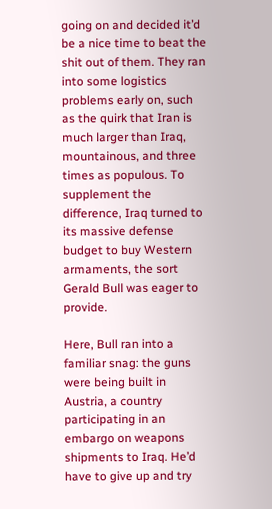going on and decided it’d be a nice time to beat the shit out of them. They ran into some logistics problems early on, such as the quirk that Iran is much larger than Iraq, mountainous, and three times as populous. To supplement the difference, Iraq turned to its massive defense budget to buy Western armaments, the sort Gerald Bull was eager to provide.

Here, Bull ran into a familiar snag: the guns were being built in Austria, a country participating in an embargo on weapons shipments to Iraq. He’d have to give up and try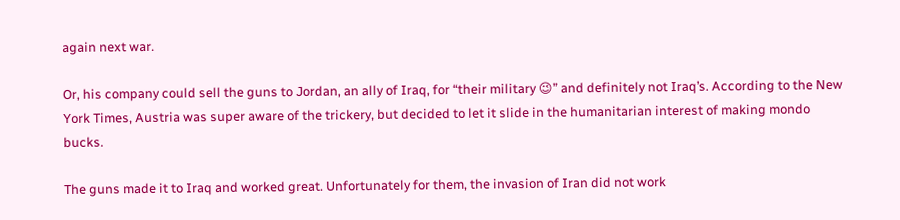again next war.

Or, his company could sell the guns to Jordan, an ally of Iraq, for “their military 😉” and definitely not Iraq’s. According to the New York Times, Austria was super aware of the trickery, but decided to let it slide in the humanitarian interest of making mondo bucks.

The guns made it to Iraq and worked great. Unfortunately for them, the invasion of Iran did not work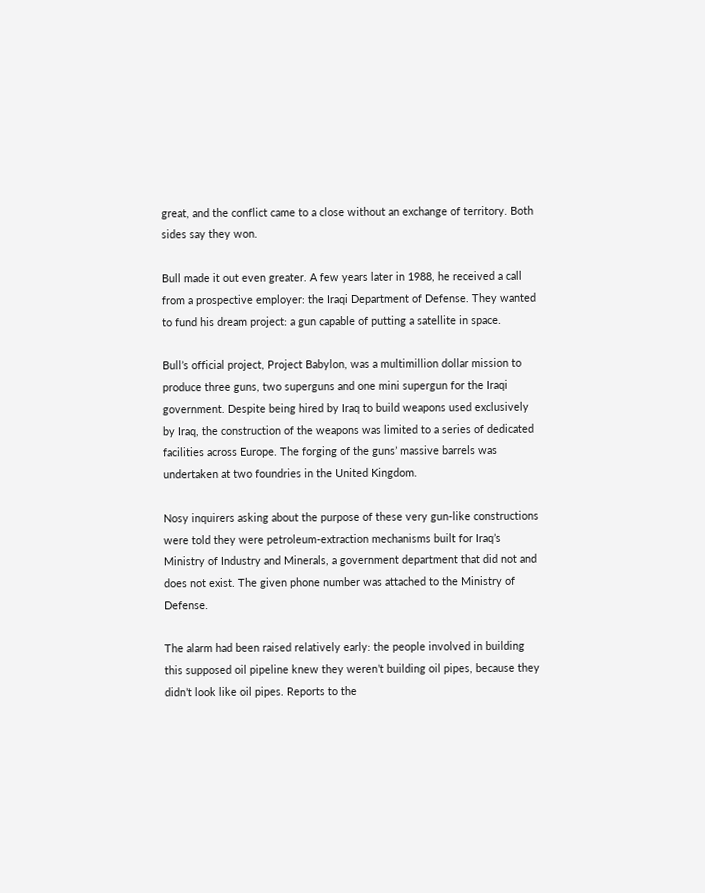great, and the conflict came to a close without an exchange of territory. Both sides say they won.

Bull made it out even greater. A few years later in 1988, he received a call from a prospective employer: the Iraqi Department of Defense. They wanted to fund his dream project: a gun capable of putting a satellite in space.

Bull’s official project, Project Babylon, was a multimillion dollar mission to produce three guns, two superguns and one mini supergun for the Iraqi government. Despite being hired by Iraq to build weapons used exclusively by Iraq, the construction of the weapons was limited to a series of dedicated facilities across Europe. The forging of the guns’ massive barrels was undertaken at two foundries in the United Kingdom.

Nosy inquirers asking about the purpose of these very gun-like constructions were told they were petroleum-extraction mechanisms built for Iraq’s Ministry of Industry and Minerals, a government department that did not and does not exist. The given phone number was attached to the Ministry of Defense.

The alarm had been raised relatively early: the people involved in building this supposed oil pipeline knew they weren’t building oil pipes, because they didn’t look like oil pipes. Reports to the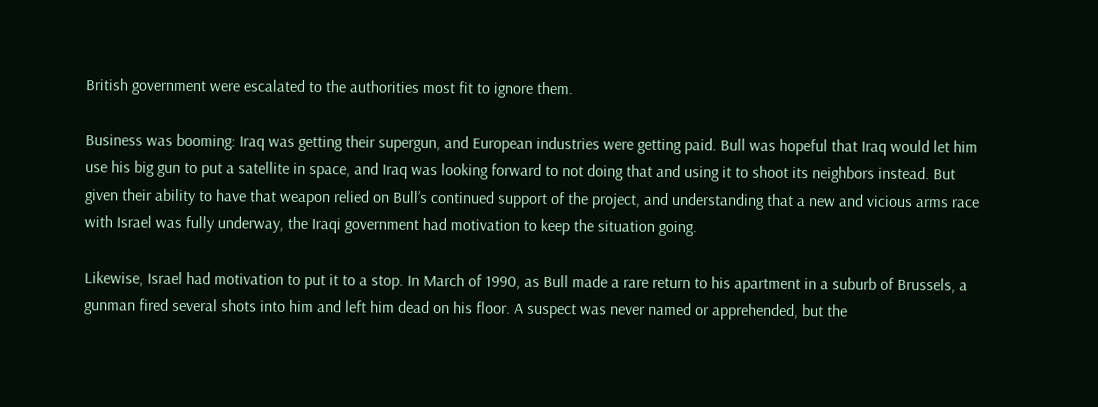British government were escalated to the authorities most fit to ignore them.

Business was booming: Iraq was getting their supergun, and European industries were getting paid. Bull was hopeful that Iraq would let him use his big gun to put a satellite in space, and Iraq was looking forward to not doing that and using it to shoot its neighbors instead. But given their ability to have that weapon relied on Bull’s continued support of the project, and understanding that a new and vicious arms race with Israel was fully underway, the Iraqi government had motivation to keep the situation going.

Likewise, Israel had motivation to put it to a stop. In March of 1990, as Bull made a rare return to his apartment in a suburb of Brussels, a gunman fired several shots into him and left him dead on his floor. A suspect was never named or apprehended, but the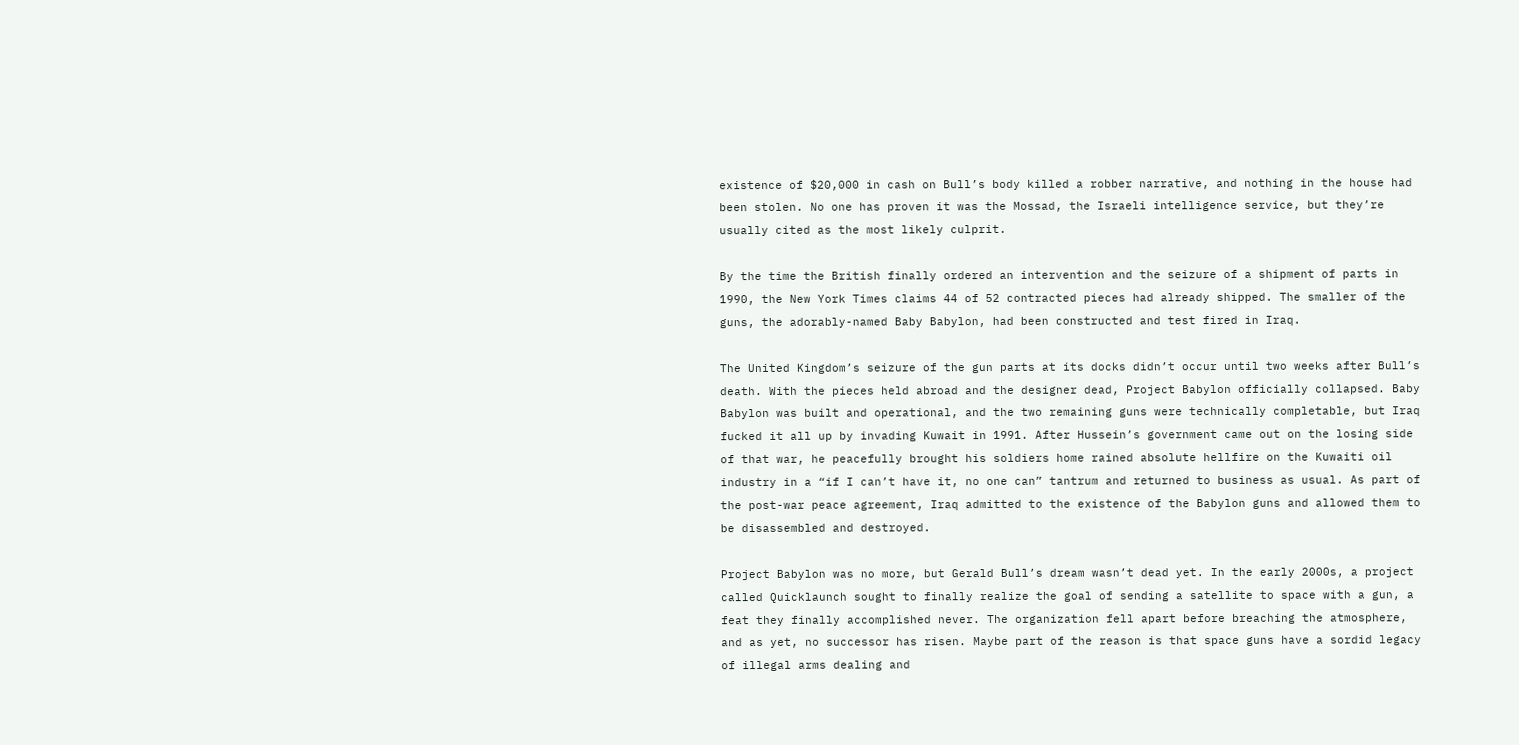existence of $20,000 in cash on Bull’s body killed a robber narrative, and nothing in the house had been stolen. No one has proven it was the Mossad, the Israeli intelligence service, but they’re usually cited as the most likely culprit.

By the time the British finally ordered an intervention and the seizure of a shipment of parts in 1990, the New York Times claims 44 of 52 contracted pieces had already shipped. The smaller of the guns, the adorably-named Baby Babylon, had been constructed and test fired in Iraq.

The United Kingdom’s seizure of the gun parts at its docks didn’t occur until two weeks after Bull’s death. With the pieces held abroad and the designer dead, Project Babylon officially collapsed. Baby Babylon was built and operational, and the two remaining guns were technically completable, but Iraq fucked it all up by invading Kuwait in 1991. After Hussein’s government came out on the losing side of that war, he peacefully brought his soldiers home rained absolute hellfire on the Kuwaiti oil industry in a “if I can’t have it, no one can” tantrum and returned to business as usual. As part of the post-war peace agreement, Iraq admitted to the existence of the Babylon guns and allowed them to be disassembled and destroyed.

Project Babylon was no more, but Gerald Bull’s dream wasn’t dead yet. In the early 2000s, a project called Quicklaunch sought to finally realize the goal of sending a satellite to space with a gun, a feat they finally accomplished never. The organization fell apart before breaching the atmosphere, and as yet, no successor has risen. Maybe part of the reason is that space guns have a sordid legacy of illegal arms dealing and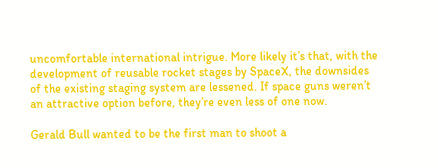uncomfortable international intrigue. More likely it’s that, with the development of reusable rocket stages by SpaceX, the downsides of the existing staging system are lessened. If space guns weren’t an attractive option before, they’re even less of one now.

Gerald Bull wanted to be the first man to shoot a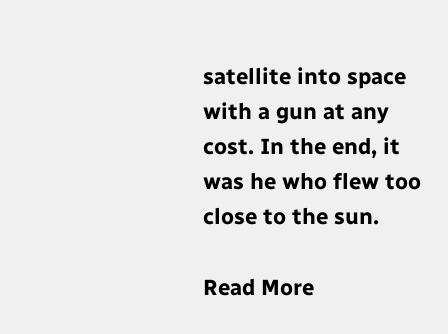satellite into space with a gun at any cost. In the end, it was he who flew too close to the sun.

Read More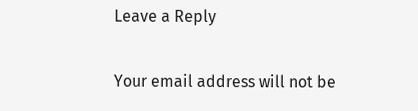Leave a Reply

Your email address will not be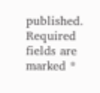published. Required fields are marked *